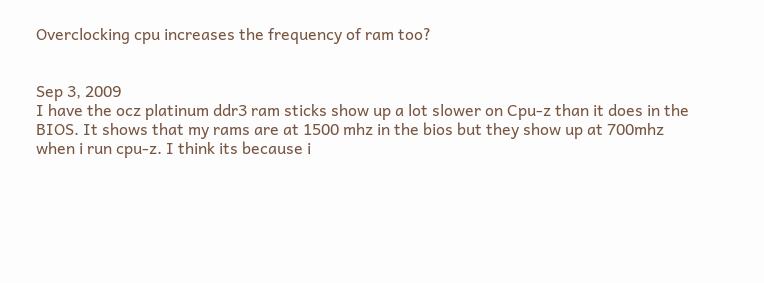Overclocking cpu increases the frequency of ram too?


Sep 3, 2009
I have the ocz platinum ddr3 ram sticks show up a lot slower on Cpu-z than it does in the BIOS. It shows that my rams are at 1500 mhz in the bios but they show up at 700mhz when i run cpu-z. I think its because i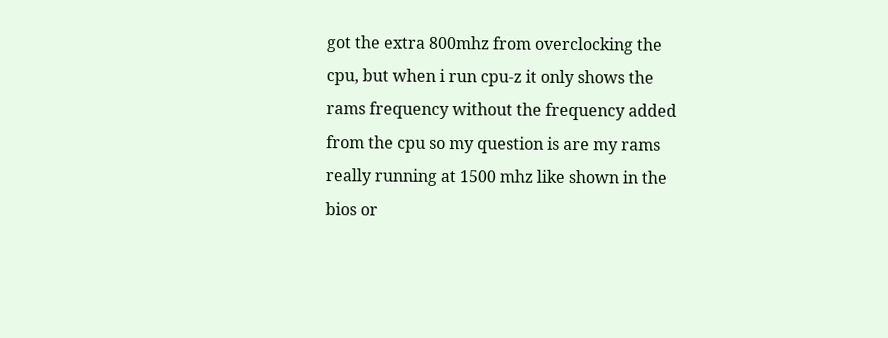got the extra 800mhz from overclocking the cpu, but when i run cpu-z it only shows the rams frequency without the frequency added from the cpu so my question is are my rams really running at 1500 mhz like shown in the bios or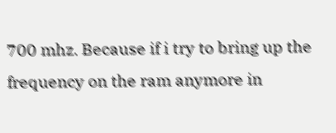700 mhz. Because if i try to bring up the frequency on the ram anymore in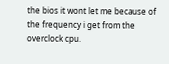the bios it wont let me because of the frequency i get from the overclock cpu.